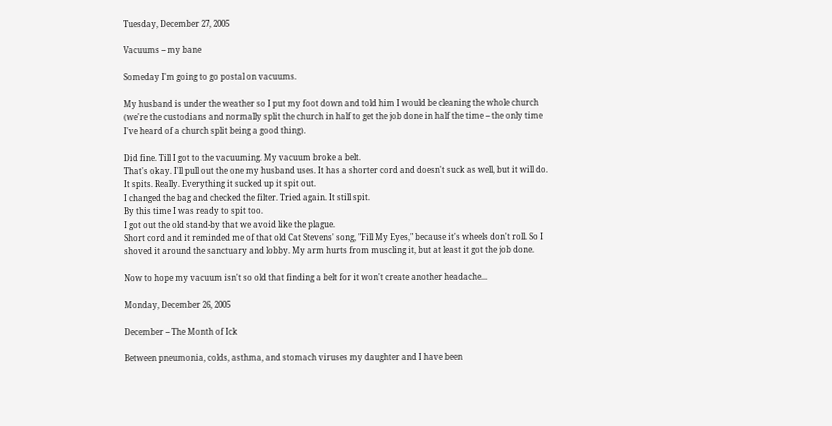Tuesday, December 27, 2005

Vacuums -- my bane

Someday I'm going to go postal on vacuums.

My husband is under the weather so I put my foot down and told him I would be cleaning the whole church (we're the custodians and normally split the church in half to get the job done in half the time -- the only time I've heard of a church split being a good thing).

Did fine. Till I got to the vacuuming. My vacuum broke a belt.
That's okay. I'll pull out the one my husband uses. It has a shorter cord and doesn't suck as well, but it will do.
It spits. Really. Everything it sucked up it spit out.
I changed the bag and checked the filter. Tried again. It still spit.
By this time I was ready to spit too.
I got out the old stand-by that we avoid like the plague.
Short cord and it reminded me of that old Cat Stevens' song, "Fill My Eyes," because it's wheels don't roll. So I shoved it around the sanctuary and lobby. My arm hurts from muscling it, but at least it got the job done.

Now to hope my vacuum isn't so old that finding a belt for it won't create another headache...

Monday, December 26, 2005

December -- The Month of Ick

Between pneumonia, colds, asthma, and stomach viruses my daughter and I have been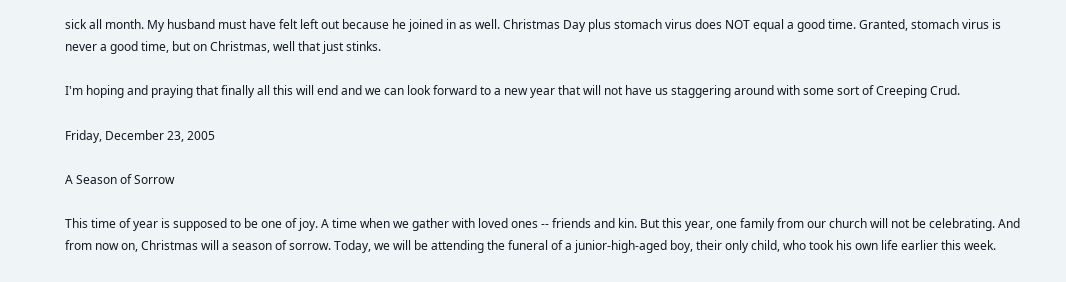sick all month. My husband must have felt left out because he joined in as well. Christmas Day plus stomach virus does NOT equal a good time. Granted, stomach virus is never a good time, but on Christmas, well that just stinks.

I'm hoping and praying that finally all this will end and we can look forward to a new year that will not have us staggering around with some sort of Creeping Crud.

Friday, December 23, 2005

A Season of Sorrow

This time of year is supposed to be one of joy. A time when we gather with loved ones -- friends and kin. But this year, one family from our church will not be celebrating. And from now on, Christmas will a season of sorrow. Today, we will be attending the funeral of a junior-high-aged boy, their only child, who took his own life earlier this week.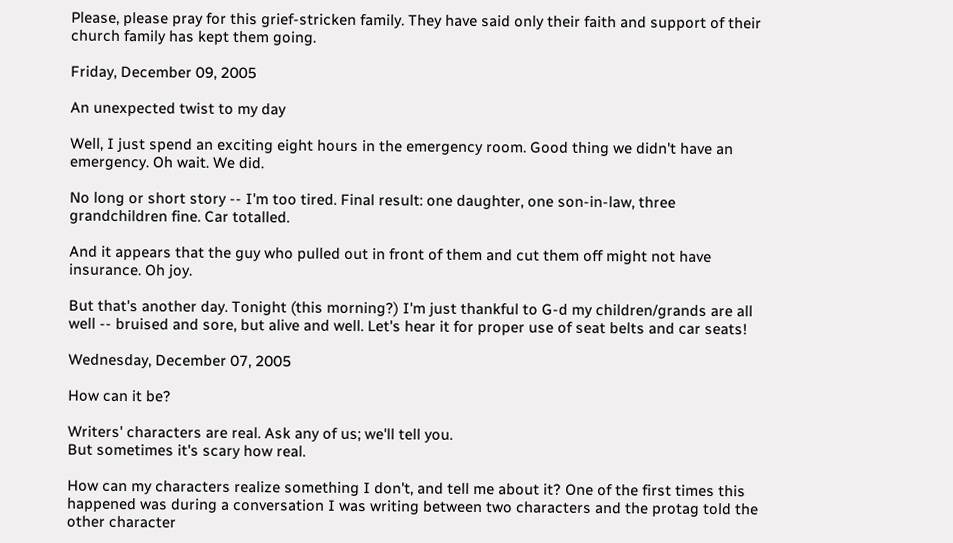Please, please pray for this grief-stricken family. They have said only their faith and support of their church family has kept them going.

Friday, December 09, 2005

An unexpected twist to my day

Well, I just spend an exciting eight hours in the emergency room. Good thing we didn't have an emergency. Oh wait. We did.

No long or short story -- I'm too tired. Final result: one daughter, one son-in-law, three grandchildren fine. Car totalled.

And it appears that the guy who pulled out in front of them and cut them off might not have insurance. Oh joy.

But that's another day. Tonight (this morning?) I'm just thankful to G-d my children/grands are all well -- bruised and sore, but alive and well. Let's hear it for proper use of seat belts and car seats!

Wednesday, December 07, 2005

How can it be?

Writers' characters are real. Ask any of us; we'll tell you.
But sometimes it's scary how real.

How can my characters realize something I don't, and tell me about it? One of the first times this happened was during a conversation I was writing between two characters and the protag told the other character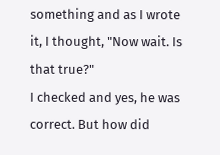something and as I wrote it, I thought, "Now wait. Is that true?"
I checked and yes, he was correct. But how did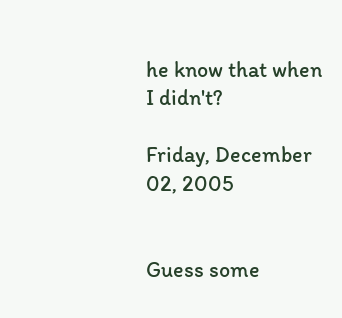he know that when I didn't?

Friday, December 02, 2005


Guess some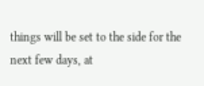things will be set to the side for the next few days, at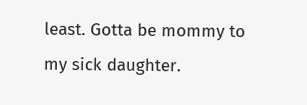least. Gotta be mommy to my sick daughter.